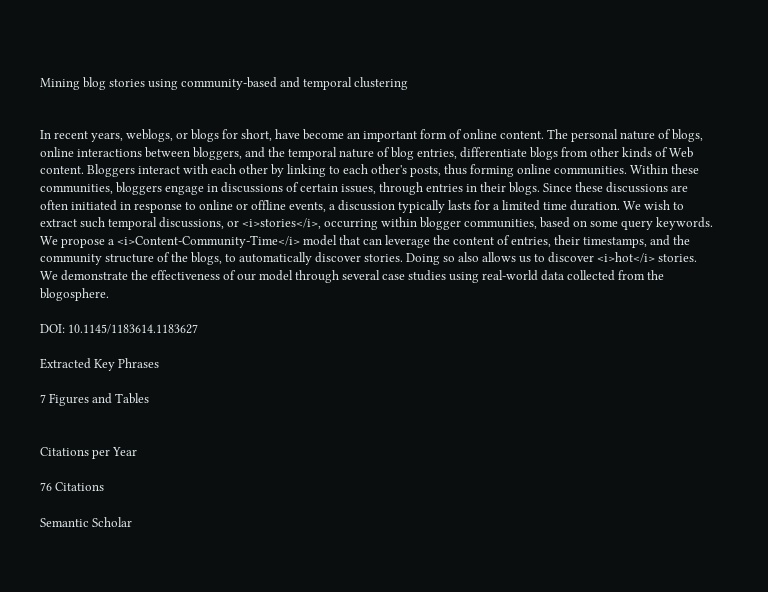Mining blog stories using community-based and temporal clustering


In recent years, weblogs, or blogs for short, have become an important form of online content. The personal nature of blogs, online interactions between bloggers, and the temporal nature of blog entries, differentiate blogs from other kinds of Web content. Bloggers interact with each other by linking to each other's posts, thus forming online communities. Within these communities, bloggers engage in discussions of certain issues, through entries in their blogs. Since these discussions are often initiated in response to online or offline events, a discussion typically lasts for a limited time duration. We wish to extract such temporal discussions, or <i>stories</i>, occurring within blogger communities, based on some query keywords. We propose a <i>Content-Community-Time</i> model that can leverage the content of entries, their timestamps, and the community structure of the blogs, to automatically discover stories. Doing so also allows us to discover <i>hot</i> stories. We demonstrate the effectiveness of our model through several case studies using real-world data collected from the blogosphere.

DOI: 10.1145/1183614.1183627

Extracted Key Phrases

7 Figures and Tables


Citations per Year

76 Citations

Semantic Scholar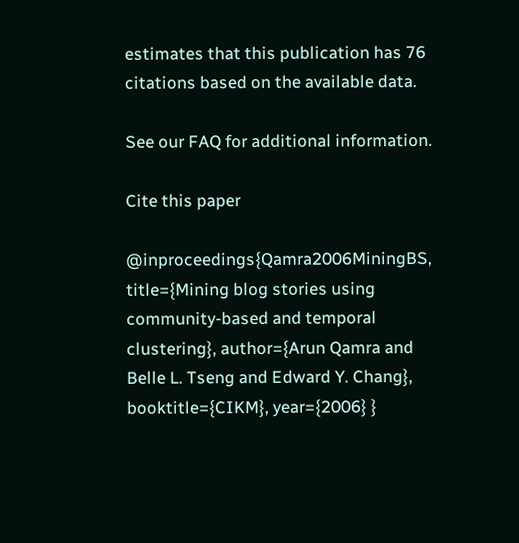estimates that this publication has 76 citations based on the available data.

See our FAQ for additional information.

Cite this paper

@inproceedings{Qamra2006MiningBS, title={Mining blog stories using community-based and temporal clustering}, author={Arun Qamra and Belle L. Tseng and Edward Y. Chang}, booktitle={CIKM}, year={2006} }